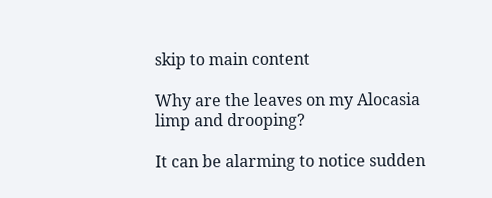skip to main content

Why are the leaves on my Alocasia limp and drooping?

It can be alarming to notice sudden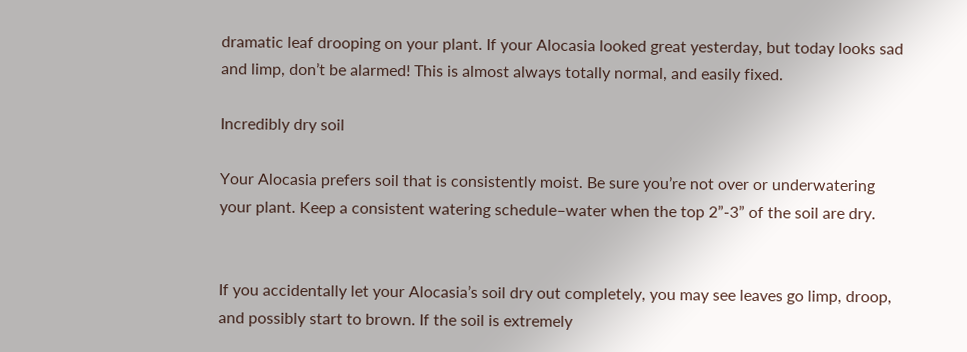dramatic leaf drooping on your plant. If your Alocasia looked great yesterday, but today looks sad and limp, don’t be alarmed! This is almost always totally normal, and easily fixed.

Incredibly dry soil

Your Alocasia prefers soil that is consistently moist. Be sure you’re not over or underwatering your plant. Keep a consistent watering schedule–water when the top 2”-3” of the soil are dry.


If you accidentally let your Alocasia’s soil dry out completely, you may see leaves go limp, droop, and possibly start to brown. If the soil is extremely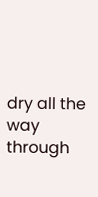dry all the way through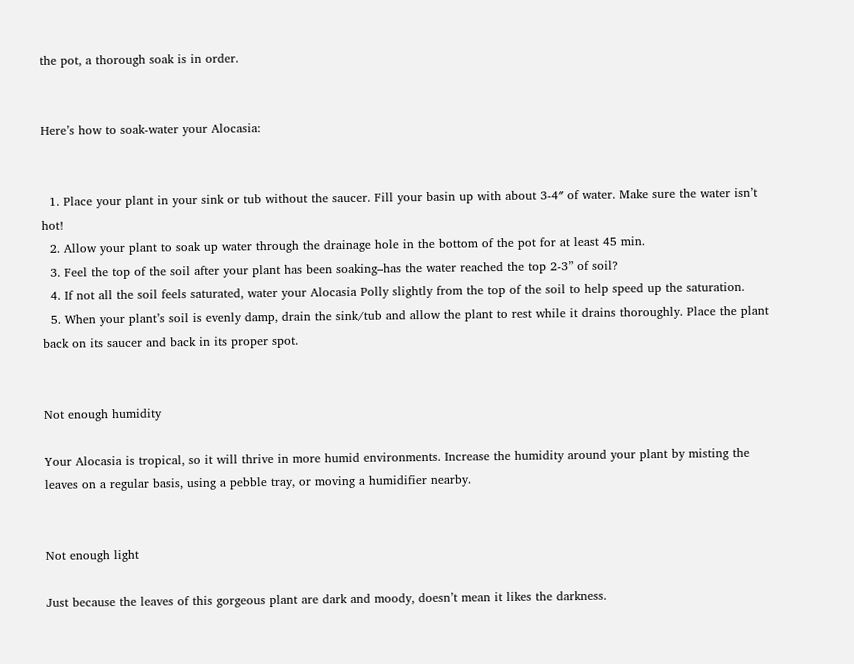the pot, a thorough soak is in order.


Here’s how to soak-water your Alocasia:


  1. Place your plant in your sink or tub without the saucer. Fill your basin up with about 3-4″ of water. Make sure the water isn’t hot!
  2. Allow your plant to soak up water through the drainage hole in the bottom of the pot for at least 45 min.
  3. Feel the top of the soil after your plant has been soaking–has the water reached the top 2-3” of soil?
  4. If not all the soil feels saturated, water your Alocasia Polly slightly from the top of the soil to help speed up the saturation.
  5. When your plant’s soil is evenly damp, drain the sink/tub and allow the plant to rest while it drains thoroughly. Place the plant back on its saucer and back in its proper spot.


Not enough humidity

Your Alocasia is tropical, so it will thrive in more humid environments. Increase the humidity around your plant by misting the leaves on a regular basis, using a pebble tray, or moving a humidifier nearby.


Not enough light

Just because the leaves of this gorgeous plant are dark and moody, doesn’t mean it likes the darkness.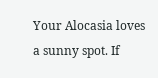Your Alocasia loves a sunny spot. If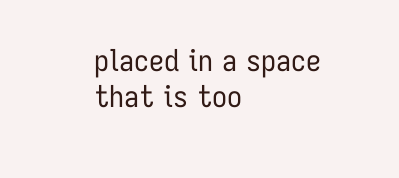placed in a space that is too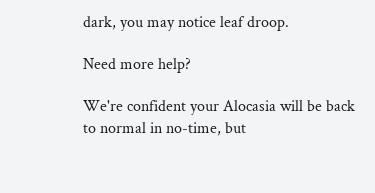dark, you may notice leaf droop.

Need more help?

We're confident your Alocasia will be back to normal in no-time, but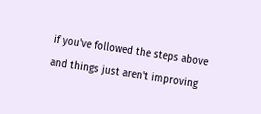if you've followed the steps above and things just aren't improving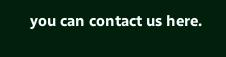you can contact us here.